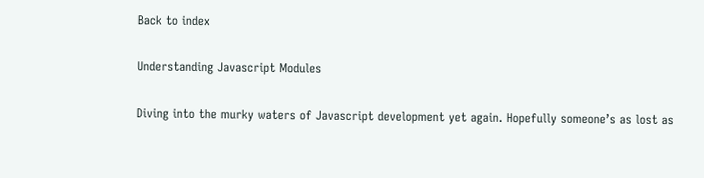Back to index

Understanding Javascript Modules

Diving into the murky waters of Javascript development yet again. Hopefully someone’s as lost as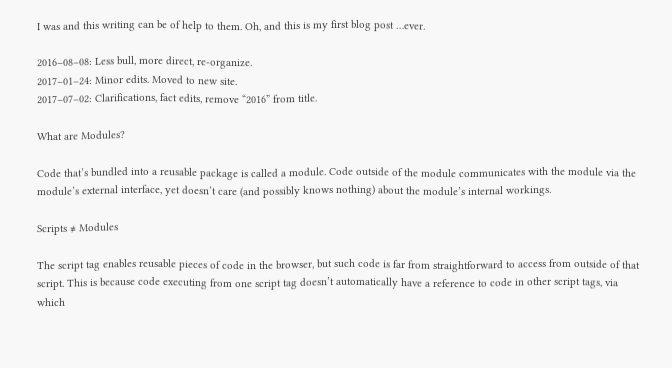I was and this writing can be of help to them. Oh, and this is my first blog post …ever.

2016–08–08: Less bull, more direct, re-organize.
2017–01–24: Minor edits. Moved to new site.
2017–07–02: Clarifications, fact edits, remove “2016” from title.

What are Modules?

Code that’s bundled into a reusable package is called a module. Code outside of the module communicates with the module via the module’s external interface, yet doesn’t care (and possibly knows nothing) about the module’s internal workings.

Scripts ≠ Modules

The script tag enables reusable pieces of code in the browser, but such code is far from straightforward to access from outside of that script. This is because code executing from one script tag doesn’t automatically have a reference to code in other script tags, via which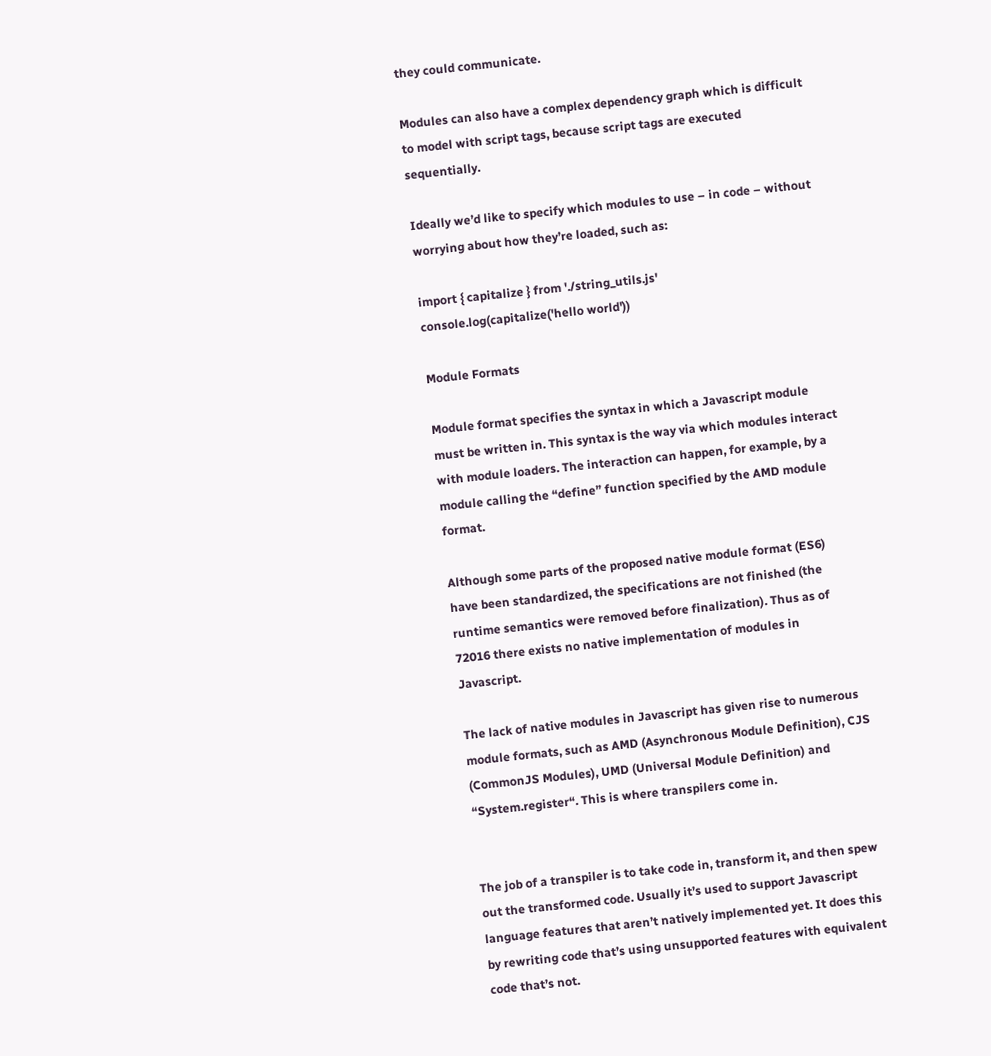they could communicate.

Modules can also have a complex dependency graph which is difficult to model with script tags, because script tags are executed sequentially.

Ideally we’d like to specify which modules to use – in code – without worrying about how they’re loaded, such as:

import { capitalize } from './string_utils.js'
console.log(capitalize('hello world'))

Module Formats

Module format specifies the syntax in which a Javascript module must be written in. This syntax is the way via which modules interact with module loaders. The interaction can happen, for example, by a module calling the “define” function specified by the AMD module format.

Although some parts of the proposed native module format (ES6) have been standardized, the specifications are not finished (the runtime semantics were removed before finalization). Thus as of 72016 there exists no native implementation of modules in Javascript.

The lack of native modules in Javascript has given rise to numerous module formats, such as AMD (Asynchronous Module Definition), CJS (CommonJS Modules), UMD (Universal Module Definition) and “System.register“. This is where transpilers come in.


The job of a transpiler is to take code in, transform it, and then spew out the transformed code. Usually it’s used to support Javascript language features that aren’t natively implemented yet. It does this by rewriting code that’s using unsupported features with equivalent code that’s not.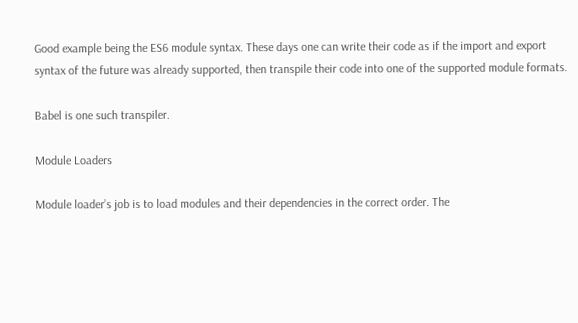Good example being the ES6 module syntax. These days one can write their code as if the import and export syntax of the future was already supported, then transpile their code into one of the supported module formats.

Babel is one such transpiler.

Module Loaders

Module loader’s job is to load modules and their dependencies in the correct order. The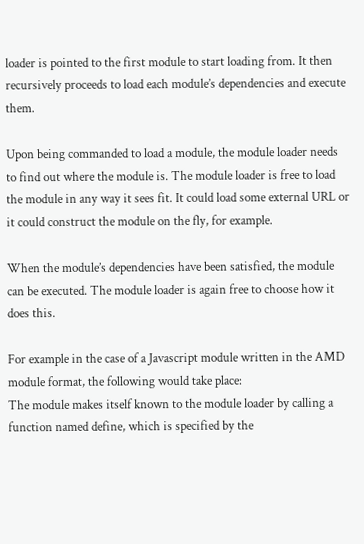loader is pointed to the first module to start loading from. It then recursively proceeds to load each module’s dependencies and execute them.

Upon being commanded to load a module, the module loader needs to find out where the module is. The module loader is free to load the module in any way it sees fit. It could load some external URL or it could construct the module on the fly, for example.

When the module’s dependencies have been satisfied, the module can be executed. The module loader is again free to choose how it does this.

For example in the case of a Javascript module written in the AMD module format, the following would take place:
The module makes itself known to the module loader by calling a function named define, which is specified by the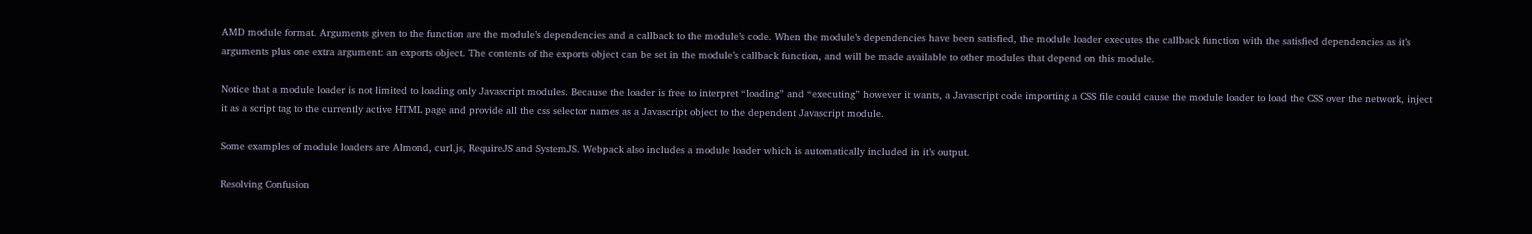AMD module format. Arguments given to the function are the module’s dependencies and a callback to the module’s code. When the module’s dependencies have been satisfied, the module loader executes the callback function with the satisfied dependencies as it’s arguments plus one extra argument: an exports object. The contents of the exports object can be set in the module’s callback function, and will be made available to other modules that depend on this module.

Notice that a module loader is not limited to loading only Javascript modules. Because the loader is free to interpret “loading” and “executing” however it wants, a Javascript code importing a CSS file could cause the module loader to load the CSS over the network, inject it as a script tag to the currently active HTML page and provide all the css selector names as a Javascript object to the dependent Javascript module.

Some examples of module loaders are Almond, curl.js, RequireJS and SystemJS. Webpack also includes a module loader which is automatically included in it’s output.

Resolving Confusion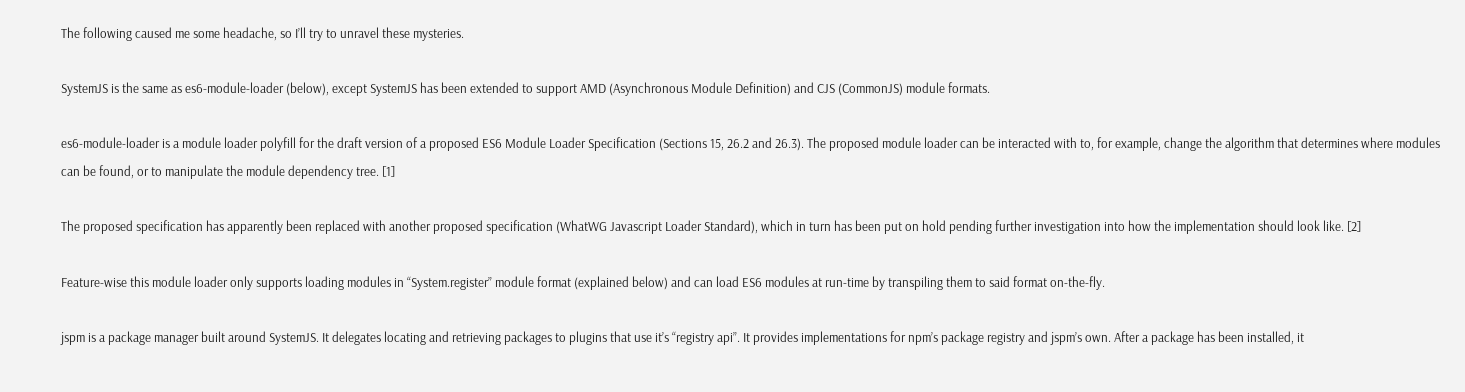The following caused me some headache, so I’ll try to unravel these mysteries.

SystemJS is the same as es6-module-loader (below), except SystemJS has been extended to support AMD (Asynchronous Module Definition) and CJS (CommonJS) module formats.

es6-module-loader is a module loader polyfill for the draft version of a proposed ES6 Module Loader Specification (Sections 15, 26.2 and 26.3). The proposed module loader can be interacted with to, for example, change the algorithm that determines where modules can be found, or to manipulate the module dependency tree. [1]

The proposed specification has apparently been replaced with another proposed specification (WhatWG Javascript Loader Standard), which in turn has been put on hold pending further investigation into how the implementation should look like. [2]

Feature-wise this module loader only supports loading modules in “System.register” module format (explained below) and can load ES6 modules at run-time by transpiling them to said format on-the-fly.

jspm is a package manager built around SystemJS. It delegates locating and retrieving packages to plugins that use it’s “registry api”. It provides implementations for npm’s package registry and jspm’s own. After a package has been installed, it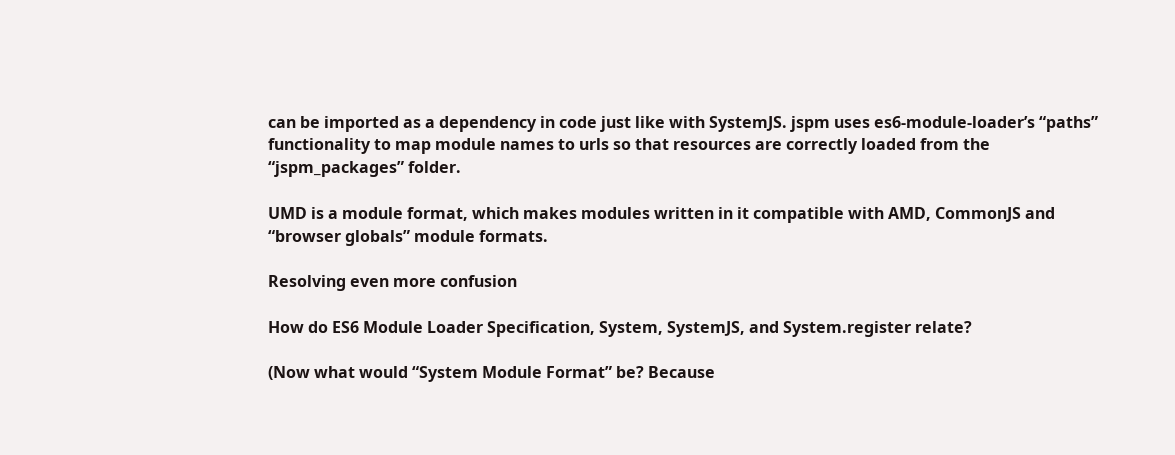can be imported as a dependency in code just like with SystemJS. jspm uses es6-module-loader’s “paths” functionality to map module names to urls so that resources are correctly loaded from the “jspm_packages” folder.

UMD is a module format, which makes modules written in it compatible with AMD, CommonJS and “browser globals” module formats.

Resolving even more confusion

How do ES6 Module Loader Specification, System, SystemJS, and System.register relate?

(Now what would “System Module Format” be? Because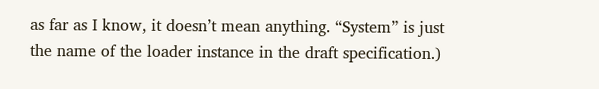as far as I know, it doesn’t mean anything. “System” is just the name of the loader instance in the draft specification.)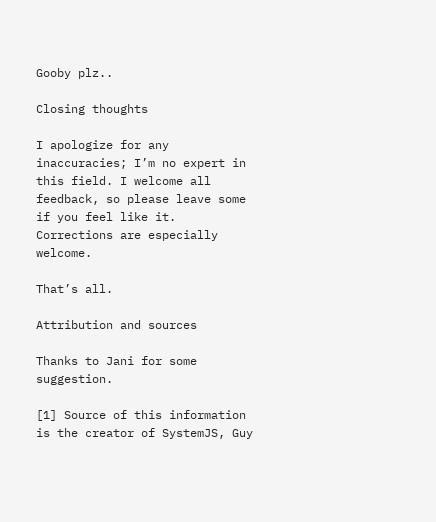Gooby plz..

Closing thoughts

I apologize for any inaccuracies; I’m no expert in this field. I welcome all feedback, so please leave some if you feel like it. Corrections are especially welcome.

That’s all.

Attribution and sources

Thanks to Jani for some suggestion.

[1] Source of this information is the creator of SystemJS, Guy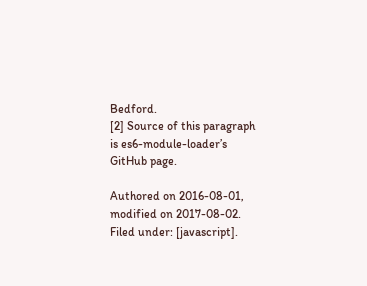Bedford.
[2] Source of this paragraph is es6-module-loader’s GitHub page.

Authored on 2016-08-01, modified on 2017-08-02.
Filed under: [javascript].